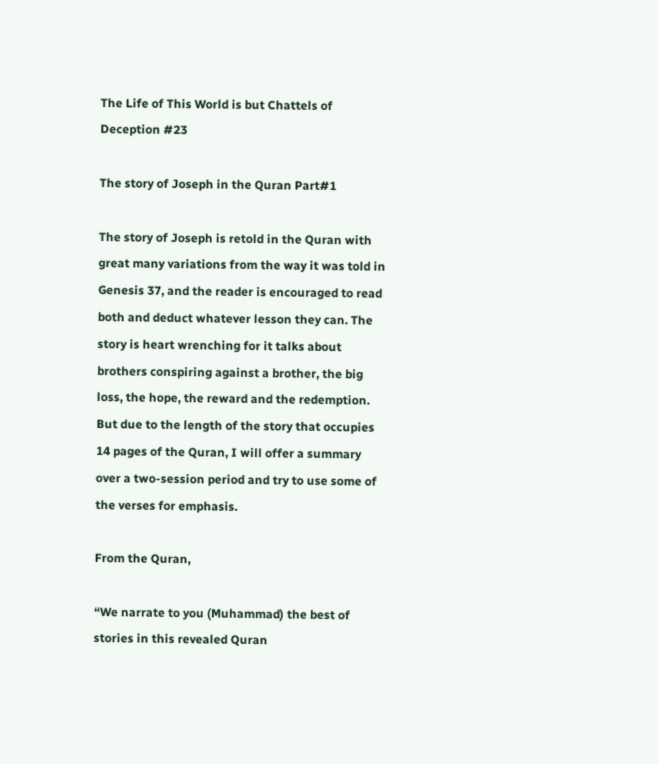The Life of This World is but Chattels of Deception #23

The story of Joseph in the Quran Part#1

The story of Joseph is retold in the Quran with great many variations from the way it was told in Genesis 37, and the reader is encouraged to read both and deduct whatever lesson they can. The story is heart wrenching for it talks about brothers conspiring against a brother, the big loss, the hope, the reward and the redemption. But due to the length of the story that occupies 14 pages of the Quran, I will offer a summary over a two-session period and try to use some of the verses for emphasis.

From the Quran,

“We narrate to you (Muhammad) the best of stories in this revealed Quran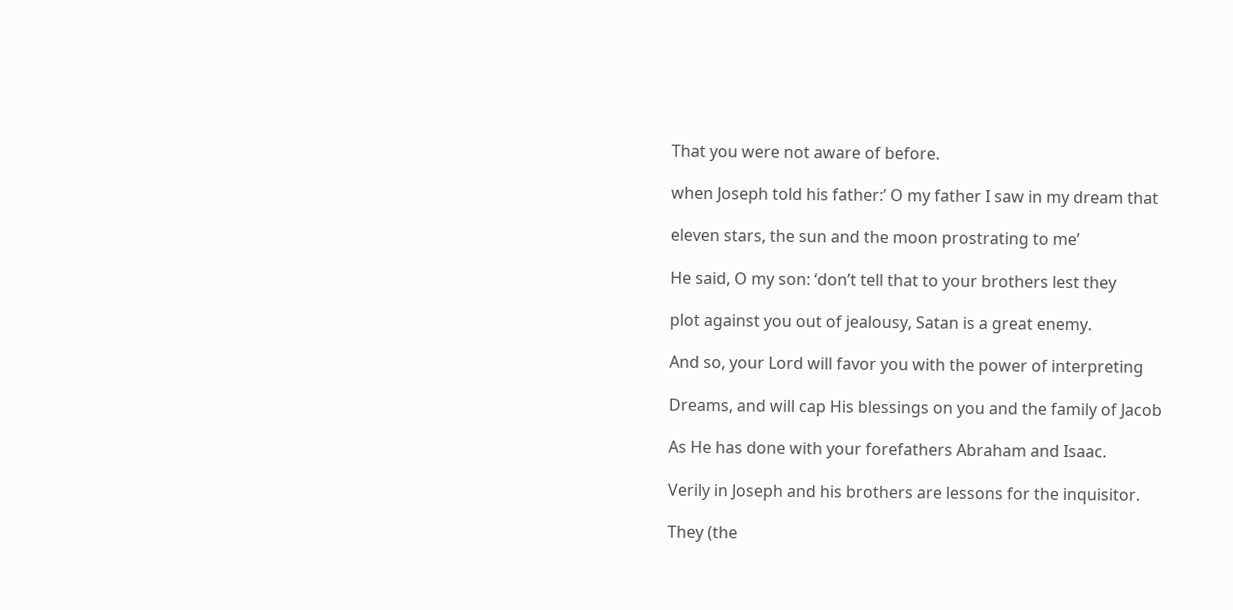That you were not aware of before.

when Joseph told his father:’ O my father I saw in my dream that

eleven stars, the sun and the moon prostrating to me’

He said, O my son: ‘don’t tell that to your brothers lest they

plot against you out of jealousy, Satan is a great enemy.

And so, your Lord will favor you with the power of interpreting

Dreams, and will cap His blessings on you and the family of Jacob

As He has done with your forefathers Abraham and Isaac.

Verily in Joseph and his brothers are lessons for the inquisitor.

They (the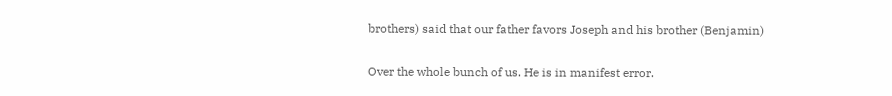brothers) said that our father favors Joseph and his brother (Benjamin)

Over the whole bunch of us. He is in manifest error.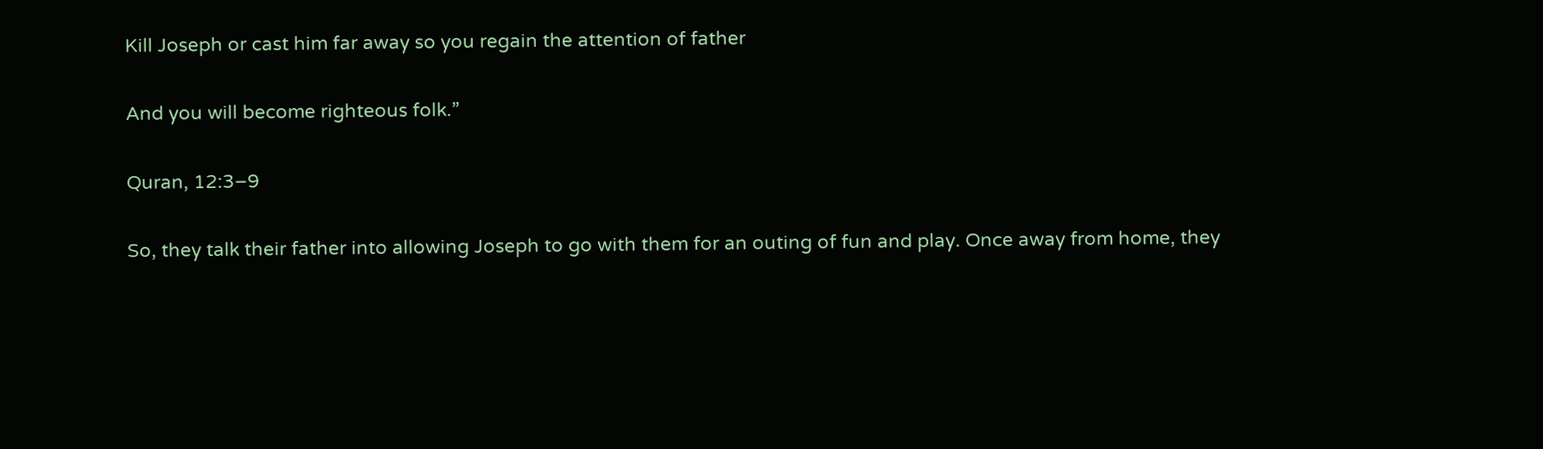Kill Joseph or cast him far away so you regain the attention of father

And you will become righteous folk.”

Quran, 12:3–9

So, they talk their father into allowing Joseph to go with them for an outing of fun and play. Once away from home, they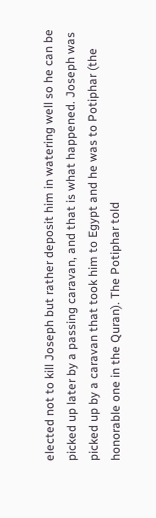elected not to kill Joseph but rather deposit him in watering well so he can be picked up later by a passing caravan, and that is what happened. Joseph was picked up by a caravan that took him to Egypt and he was to Potiphar (the honorable one in the Quran). The Potiphar told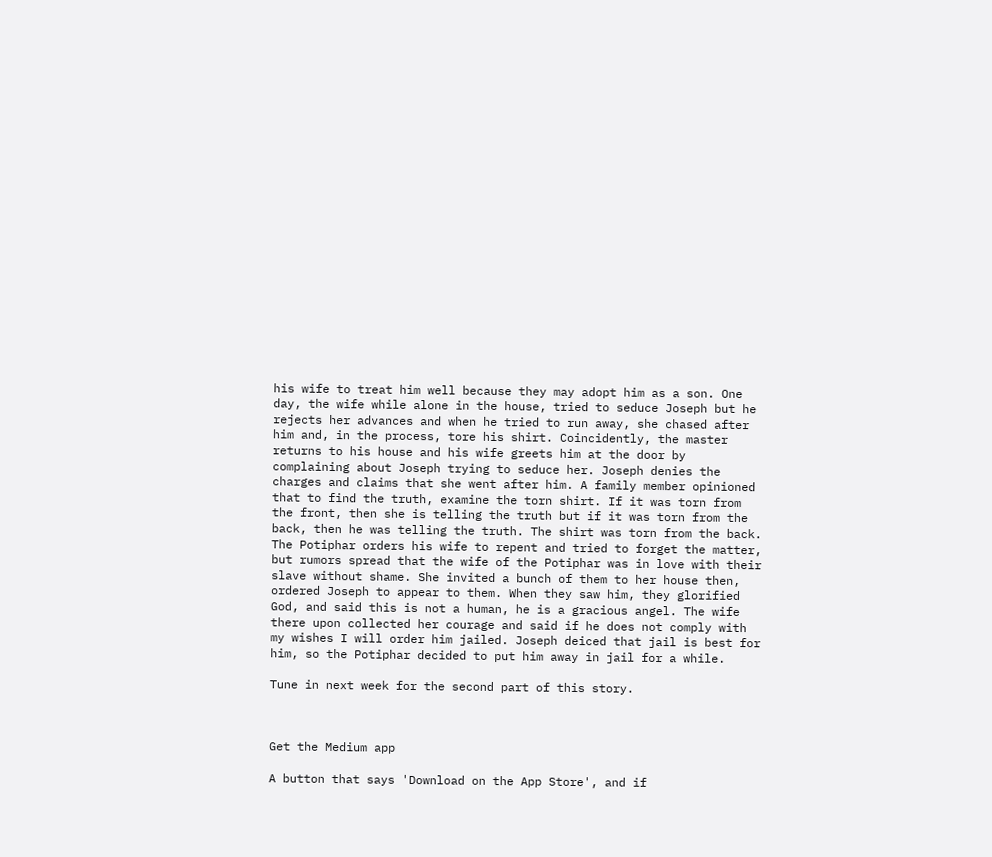his wife to treat him well because they may adopt him as a son. One day, the wife while alone in the house, tried to seduce Joseph but he rejects her advances and when he tried to run away, she chased after him and, in the process, tore his shirt. Coincidently, the master returns to his house and his wife greets him at the door by complaining about Joseph trying to seduce her. Joseph denies the charges and claims that she went after him. A family member opinioned that to find the truth, examine the torn shirt. If it was torn from the front, then she is telling the truth but if it was torn from the back, then he was telling the truth. The shirt was torn from the back. The Potiphar orders his wife to repent and tried to forget the matter, but rumors spread that the wife of the Potiphar was in love with their slave without shame. She invited a bunch of them to her house then, ordered Joseph to appear to them. When they saw him, they glorified God, and said this is not a human, he is a gracious angel. The wife there upon collected her courage and said if he does not comply with my wishes I will order him jailed. Joseph deiced that jail is best for him, so the Potiphar decided to put him away in jail for a while.

Tune in next week for the second part of this story.



Get the Medium app

A button that says 'Download on the App Store', and if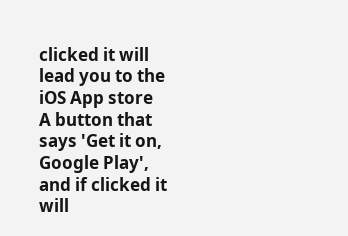clicked it will lead you to the iOS App store
A button that says 'Get it on, Google Play', and if clicked it will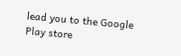lead you to the Google Play store